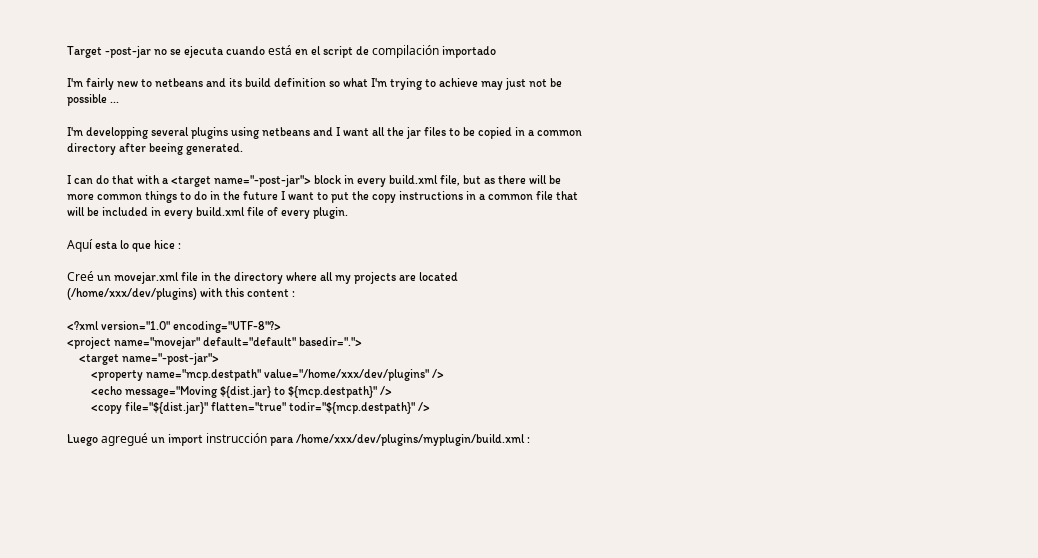Target -post-jar no se ejecuta cuando está en el script de compilación importado

I'm fairly new to netbeans and its build definition so what I'm trying to achieve may just not be possible ...

I'm developping several plugins using netbeans and I want all the jar files to be copied in a common directory after beeing generated.

I can do that with a <target name="-post-jar"> block in every build.xml file, but as there will be more common things to do in the future I want to put the copy instructions in a common file that will be included in every build.xml file of every plugin.

Aquí esta lo que hice :

Creé un movejar.xml file in the directory where all my projects are located (/home/xxx/dev/plugins) with this content :

<?xml version="1.0" encoding="UTF-8"?>
<project name="movejar" default="default" basedir=".">
    <target name="-post-jar">
        <property name="mcp.destpath" value="/home/xxx/dev/plugins" />
        <echo message="Moving ${dist.jar} to ${mcp.destpath}" />
        <copy file="${dist.jar}" flatten="true" todir="${mcp.destpath}" />

Luego agregué un import instrucción para /home/xxx/dev/plugins/myplugin/build.xml :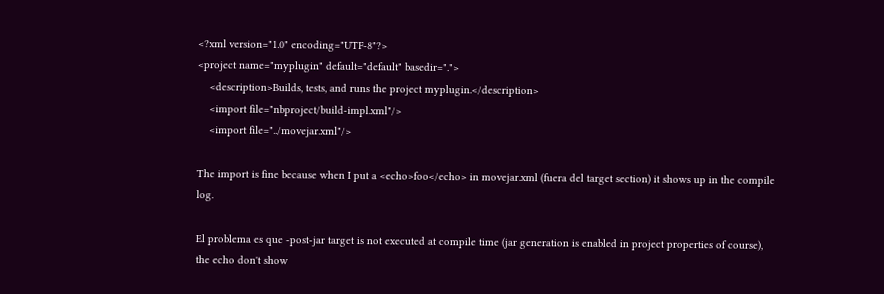<?xml version="1.0" encoding="UTF-8"?>
<project name="myplugin" default="default" basedir=".">
    <description>Builds, tests, and runs the project myplugin.</description>
    <import file="nbproject/build-impl.xml"/>
    <import file="../movejar.xml"/>

The import is fine because when I put a <echo>foo</echo> in movejar.xml (fuera del target section) it shows up in the compile log.

El problema es que -post-jar target is not executed at compile time (jar generation is enabled in project properties of course), the echo don't show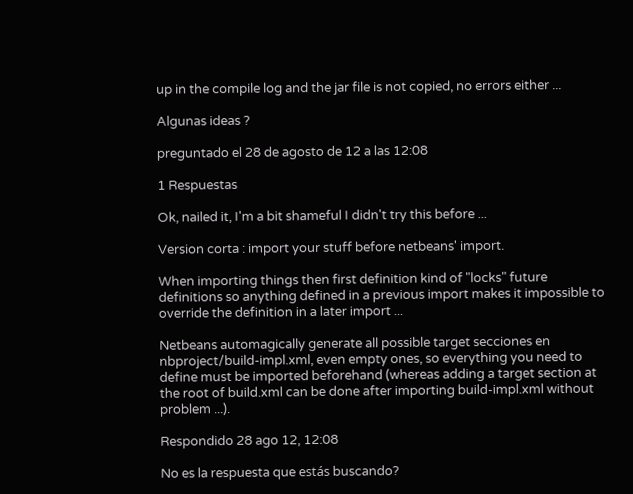up in the compile log and the jar file is not copied, no errors either ...

Algunas ideas ?

preguntado el 28 de agosto de 12 a las 12:08

1 Respuestas

Ok, nailed it, I'm a bit shameful I didn't try this before ...

Version corta : import your stuff before netbeans' import.

When importing things then first definition kind of "locks" future definitions so anything defined in a previous import makes it impossible to override the definition in a later import ...

Netbeans automagically generate all possible target secciones en nbproject/build-impl.xml, even empty ones, so everything you need to define must be imported beforehand (whereas adding a target section at the root of build.xml can be done after importing build-impl.xml without problem ...).

Respondido 28 ago 12, 12:08

No es la respuesta que estás buscando?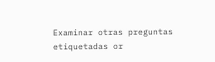Examinar otras preguntas etiquetadas or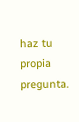haz tu propia pregunta.